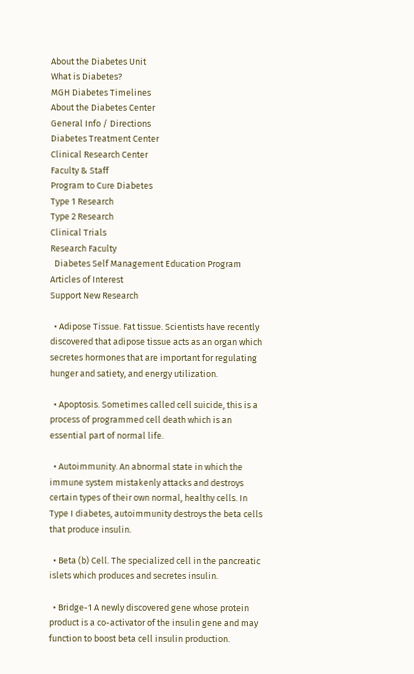About the Diabetes Unit
What is Diabetes?
MGH Diabetes Timelines
About the Diabetes Center
General Info / Directions
Diabetes Treatment Center
Clinical Research Center
Faculty & Staff
Program to Cure Diabetes
Type 1 Research
Type 2 Research
Clinical Trials
Research Faculty
  Diabetes Self Management Education Program
Articles of Interest
Support New Research

  • Adipose Tissue. Fat tissue. Scientists have recently discovered that adipose tissue acts as an organ which secretes hormones that are important for regulating hunger and satiety, and energy utilization.

  • Apoptosis. Sometimes called cell suicide, this is a process of programmed cell death which is an essential part of normal life.

  • Autoimmunity. An abnormal state in which the immune system mistakenly attacks and destroys certain types of their own normal, healthy cells. In Type I diabetes, autoimmunity destroys the beta cells that produce insulin.

  • Beta (b) Cell. The specialized cell in the pancreatic islets which produces and secretes insulin.

  • Bridge-1 A newly discovered gene whose protein product is a co-activator of the insulin gene and may function to boost beta cell insulin production.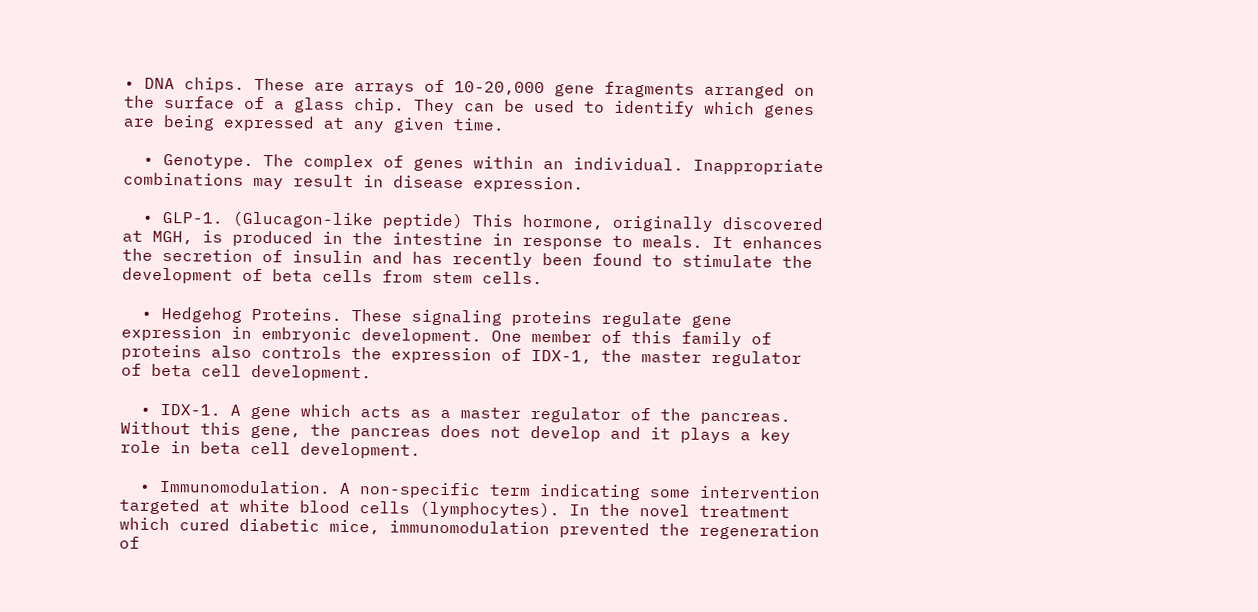• DNA chips. These are arrays of 10-20,000 gene fragments arranged on the surface of a glass chip. They can be used to identify which genes are being expressed at any given time.

  • Genotype. The complex of genes within an individual. Inappropriate combinations may result in disease expression.

  • GLP-1. (Glucagon-like peptide) This hormone, originally discovered at MGH, is produced in the intestine in response to meals. It enhances the secretion of insulin and has recently been found to stimulate the development of beta cells from stem cells.

  • Hedgehog Proteins. These signaling proteins regulate gene expression in embryonic development. One member of this family of proteins also controls the expression of IDX-1, the master regulator of beta cell development.

  • IDX-1. A gene which acts as a master regulator of the pancreas. Without this gene, the pancreas does not develop and it plays a key role in beta cell development.

  • Immunomodulation. A non-specific term indicating some intervention targeted at white blood cells (lymphocytes). In the novel treatment which cured diabetic mice, immunomodulation prevented the regeneration of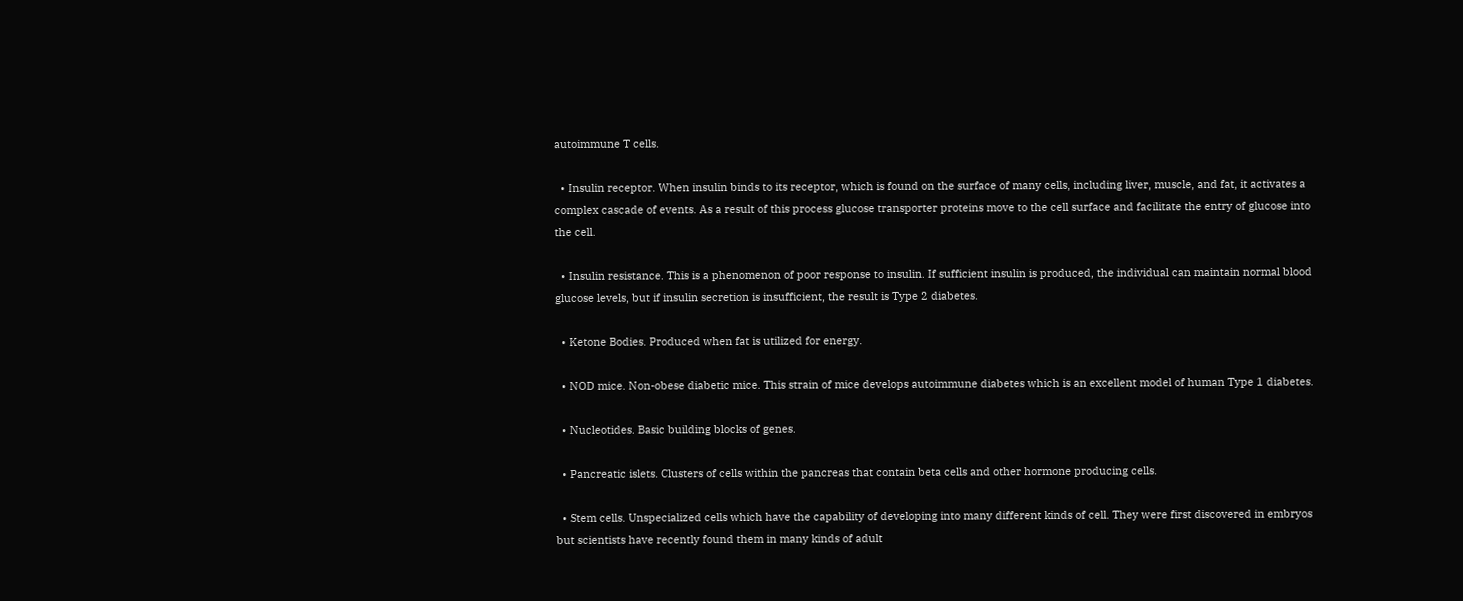autoimmune T cells.

  • Insulin receptor. When insulin binds to its receptor, which is found on the surface of many cells, including liver, muscle, and fat, it activates a complex cascade of events. As a result of this process glucose transporter proteins move to the cell surface and facilitate the entry of glucose into the cell.

  • Insulin resistance. This is a phenomenon of poor response to insulin. If sufficient insulin is produced, the individual can maintain normal blood glucose levels, but if insulin secretion is insufficient, the result is Type 2 diabetes.

  • Ketone Bodies. Produced when fat is utilized for energy.

  • NOD mice. Non-obese diabetic mice. This strain of mice develops autoimmune diabetes which is an excellent model of human Type 1 diabetes.

  • Nucleotides. Basic building blocks of genes.

  • Pancreatic islets. Clusters of cells within the pancreas that contain beta cells and other hormone producing cells.

  • Stem cells. Unspecialized cells which have the capability of developing into many different kinds of cell. They were first discovered in embryos but scientists have recently found them in many kinds of adult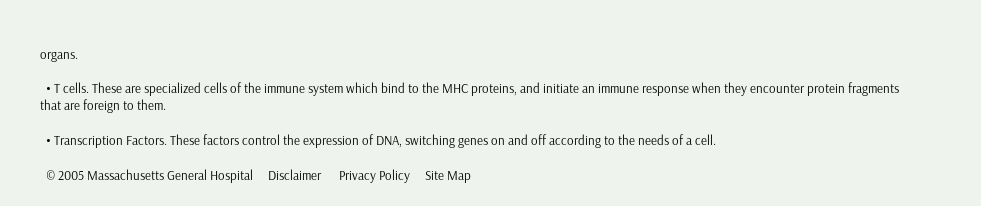organs.

  • T cells. These are specialized cells of the immune system which bind to the MHC proteins, and initiate an immune response when they encounter protein fragments that are foreign to them.

  • Transcription Factors. These factors control the expression of DNA, switching genes on and off according to the needs of a cell.

  © 2005 Massachusetts General Hospital     Disclaimer      Privacy Policy     Site Map